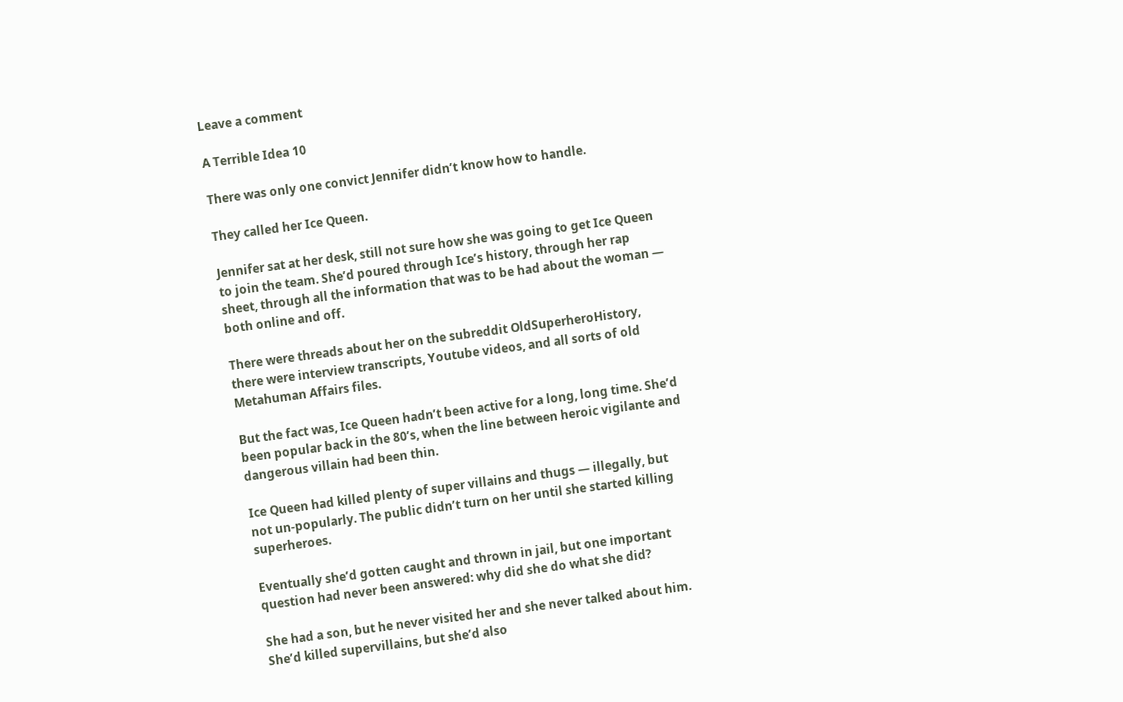Leave a comment

A Terrible Idea 10

There was only one convict Jennifer didn’t know how to handle.

They called her Ice Queen.

Jennifer sat at her desk, still not sure how she was going to get Ice Queen to join the team. She’d poured through Ice’s history, through her rap sheet, through all the information that was to be had about the woman — both online and off.

There were threads about her on the subreddit OldSuperheroHistory, there were interview transcripts, Youtube videos, and all sorts of old Metahuman Affairs files.

But the fact was, Ice Queen hadn’t been active for a long, long time. She’d been popular back in the 80’s, when the line between heroic vigilante and dangerous villain had been thin.

Ice Queen had killed plenty of super villains and thugs — illegally, but not un-popularly. The public didn’t turn on her until she started killing superheroes.

Eventually she’d gotten caught and thrown in jail, but one important question had never been answered: why did she do what she did?

She had a son, but he never visited her and she never talked about him. She’d killed supervillains, but she’d also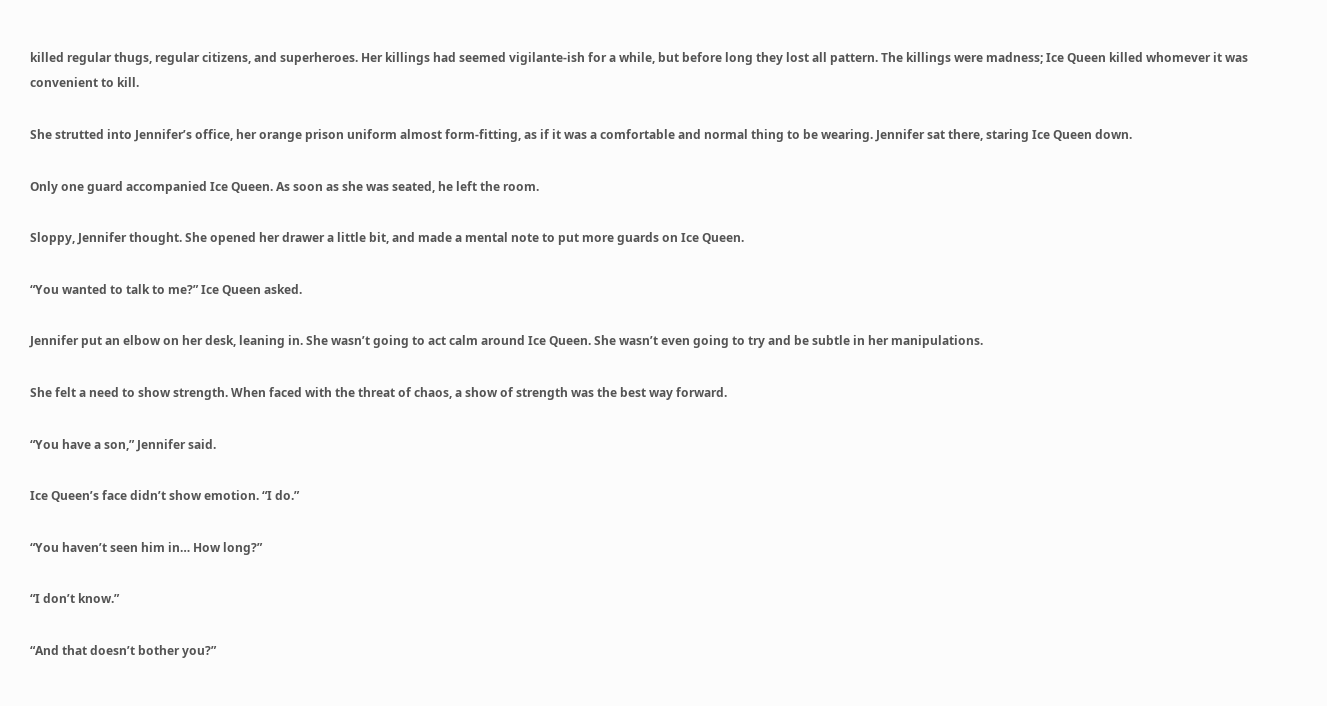killed regular thugs, regular citizens, and superheroes. Her killings had seemed vigilante-ish for a while, but before long they lost all pattern. The killings were madness; Ice Queen killed whomever it was convenient to kill.

She strutted into Jennifer’s office, her orange prison uniform almost form-fitting, as if it was a comfortable and normal thing to be wearing. Jennifer sat there, staring Ice Queen down.

Only one guard accompanied Ice Queen. As soon as she was seated, he left the room.

Sloppy, Jennifer thought. She opened her drawer a little bit, and made a mental note to put more guards on Ice Queen.

“You wanted to talk to me?” Ice Queen asked.

Jennifer put an elbow on her desk, leaning in. She wasn’t going to act calm around Ice Queen. She wasn’t even going to try and be subtle in her manipulations.

She felt a need to show strength. When faced with the threat of chaos, a show of strength was the best way forward.

“You have a son,” Jennifer said.

Ice Queen’s face didn’t show emotion. “I do.”

“You haven’t seen him in… How long?”

“I don’t know.”

“And that doesn’t bother you?”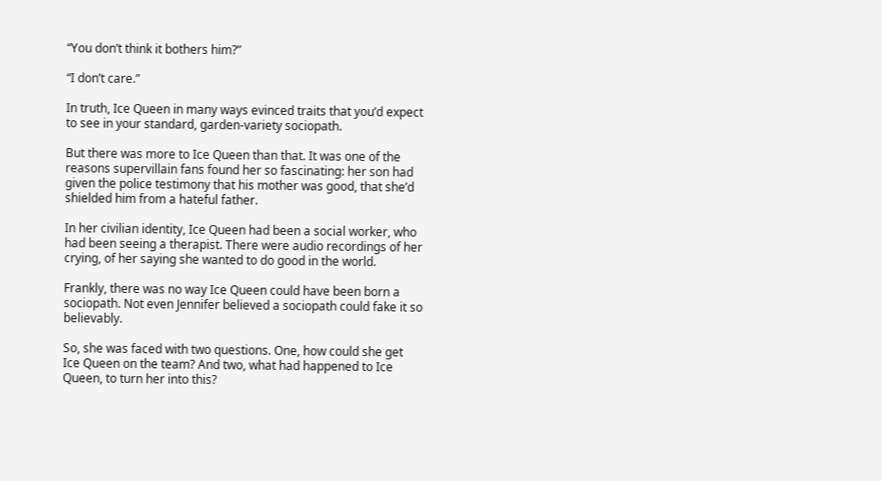“You don’t think it bothers him?”

“I don’t care.”

In truth, Ice Queen in many ways evinced traits that you’d expect to see in your standard, garden-variety sociopath.

But there was more to Ice Queen than that. It was one of the reasons supervillain fans found her so fascinating: her son had given the police testimony that his mother was good, that she’d shielded him from a hateful father.

In her civilian identity, Ice Queen had been a social worker, who had been seeing a therapist. There were audio recordings of her crying, of her saying she wanted to do good in the world.

Frankly, there was no way Ice Queen could have been born a sociopath. Not even Jennifer believed a sociopath could fake it so believably.

So, she was faced with two questions. One, how could she get Ice Queen on the team? And two, what had happened to Ice Queen, to turn her into this?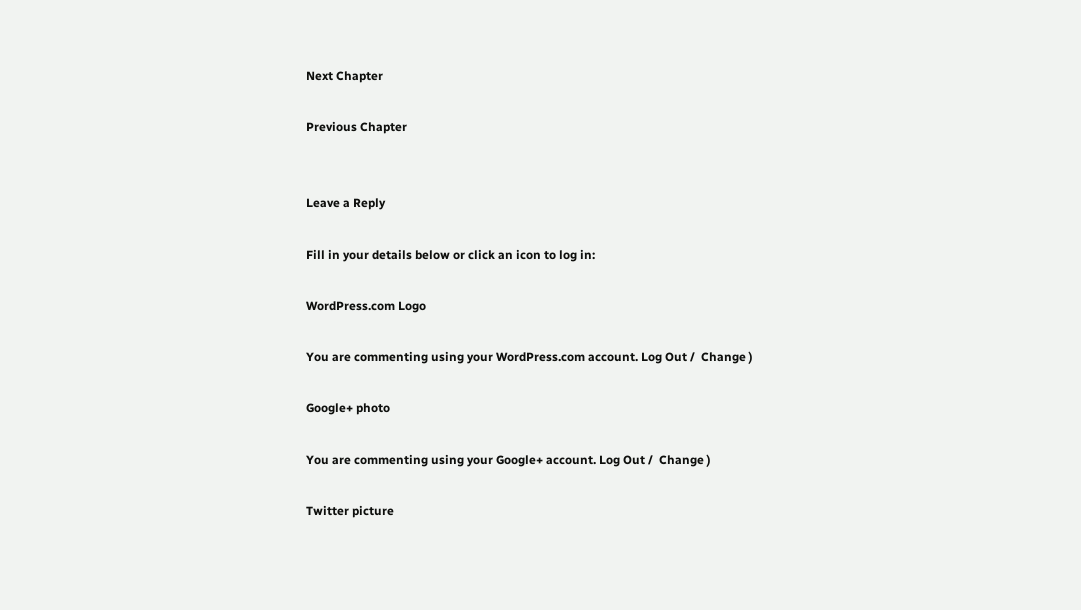Next Chapter

Previous Chapter


Leave a Reply

Fill in your details below or click an icon to log in:

WordPress.com Logo

You are commenting using your WordPress.com account. Log Out /  Change )

Google+ photo

You are commenting using your Google+ account. Log Out /  Change )

Twitter picture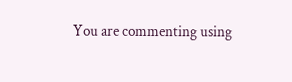You are commenting using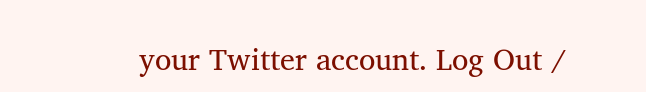your Twitter account. Log Out /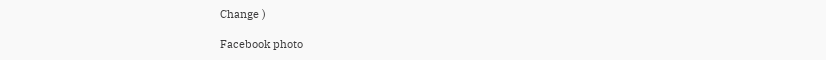Change )

Facebook photo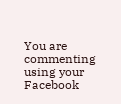You are commenting using your Facebook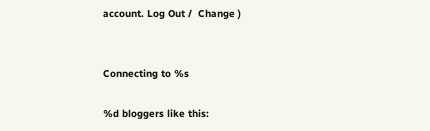account. Log Out /  Change )


Connecting to %s

%d bloggers like this: